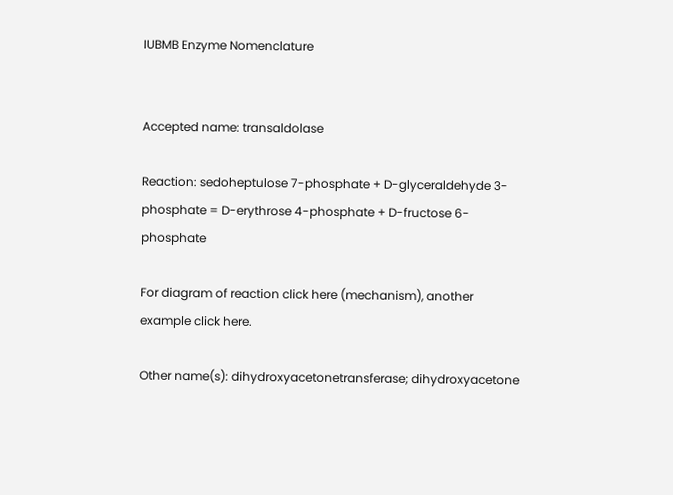IUBMB Enzyme Nomenclature


Accepted name: transaldolase

Reaction: sedoheptulose 7-phosphate + D-glyceraldehyde 3-phosphate = D-erythrose 4-phosphate + D-fructose 6-phosphate

For diagram of reaction click here (mechanism), another example click here.

Other name(s): dihydroxyacetonetransferase; dihydroxyacetone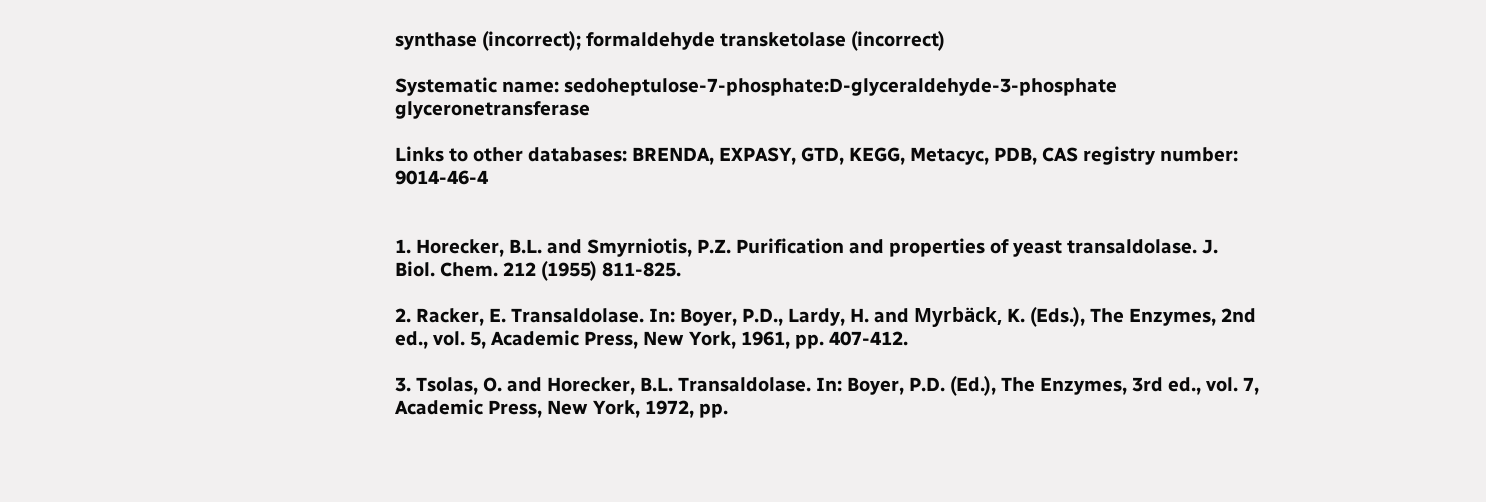synthase (incorrect); formaldehyde transketolase (incorrect)

Systematic name: sedoheptulose-7-phosphate:D-glyceraldehyde-3-phosphate glyceronetransferase

Links to other databases: BRENDA, EXPASY, GTD, KEGG, Metacyc, PDB, CAS registry number: 9014-46-4


1. Horecker, B.L. and Smyrniotis, P.Z. Purification and properties of yeast transaldolase. J. Biol. Chem. 212 (1955) 811-825.

2. Racker, E. Transaldolase. In: Boyer, P.D., Lardy, H. and Myrbäck, K. (Eds.), The Enzymes, 2nd ed., vol. 5, Academic Press, New York, 1961, pp. 407-412.

3. Tsolas, O. and Horecker, B.L. Transaldolase. In: Boyer, P.D. (Ed.), The Enzymes, 3rd ed., vol. 7, Academic Press, New York, 1972, pp.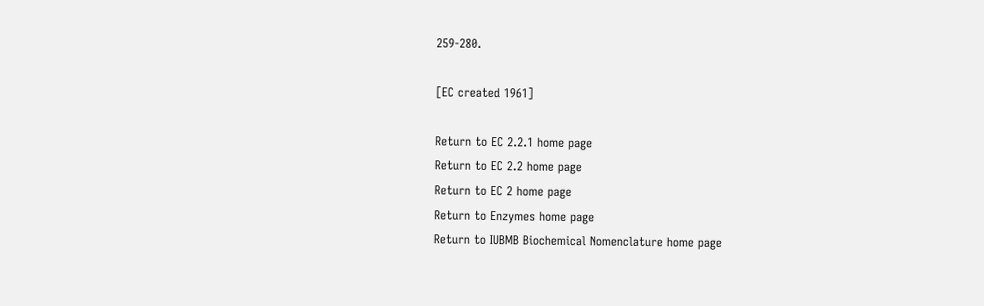259-280.

[EC created 1961]

Return to EC 2.2.1 home page
Return to EC 2.2 home page
Return to EC 2 home page
Return to Enzymes home page
Return to IUBMB Biochemical Nomenclature home page